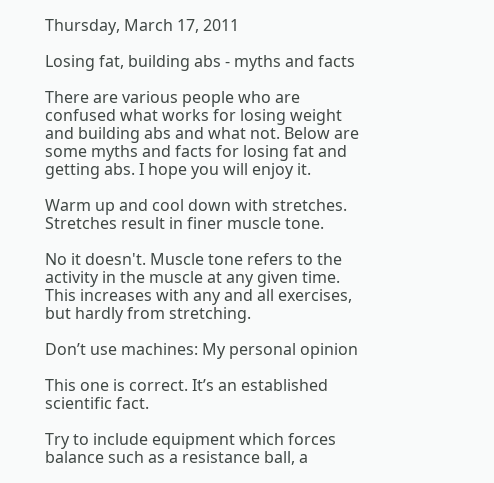Thursday, March 17, 2011

Losing fat, building abs - myths and facts

There are various people who are confused what works for losing weight and building abs and what not. Below are some myths and facts for losing fat and getting abs. I hope you will enjoy it.

Warm up and cool down with stretches. Stretches result in finer muscle tone.

No it doesn't. Muscle tone refers to the activity in the muscle at any given time. This increases with any and all exercises, but hardly from stretching.

Don’t use machines: My personal opinion

This one is correct. It’s an established scientific fact.

Try to include equipment which forces balance such as a resistance ball, a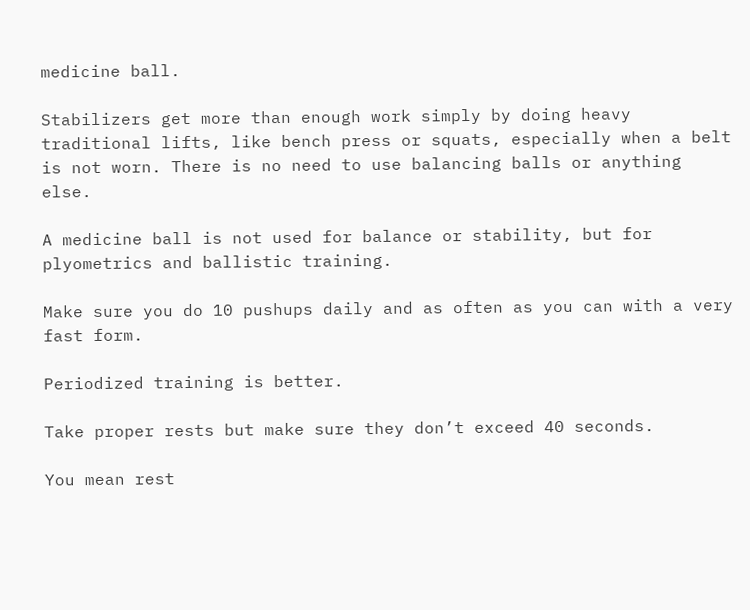medicine ball.

Stabilizers get more than enough work simply by doing heavy traditional lifts, like bench press or squats, especially when a belt is not worn. There is no need to use balancing balls or anything else.

A medicine ball is not used for balance or stability, but for plyometrics and ballistic training.

Make sure you do 10 pushups daily and as often as you can with a very fast form.

Periodized training is better.

Take proper rests but make sure they don’t exceed 40 seconds.

You mean rest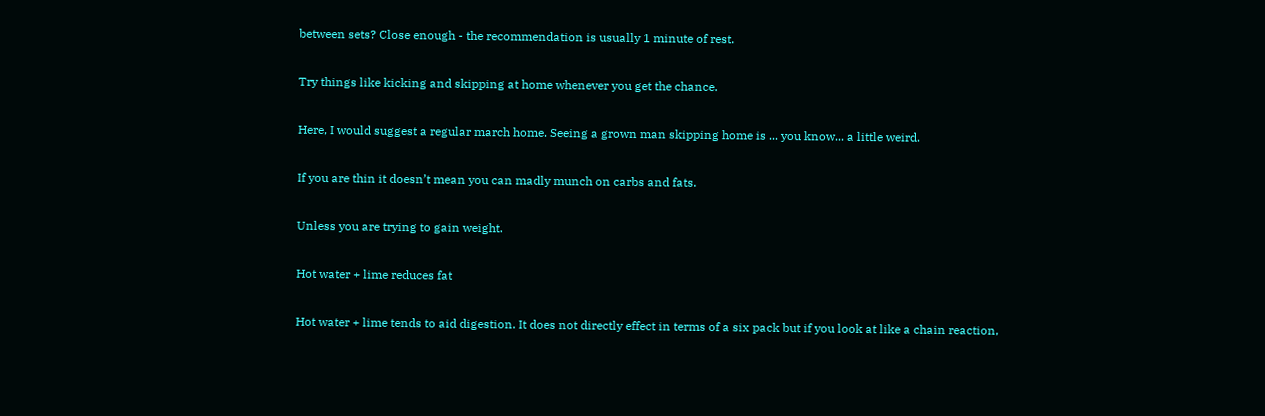between sets? Close enough - the recommendation is usually 1 minute of rest.

Try things like kicking and skipping at home whenever you get the chance.

Here, I would suggest a regular march home. Seeing a grown man skipping home is ... you know... a little weird.

If you are thin it doesn’t mean you can madly munch on carbs and fats.

Unless you are trying to gain weight.

Hot water + lime reduces fat

Hot water + lime tends to aid digestion. It does not directly effect in terms of a six pack but if you look at like a chain reaction,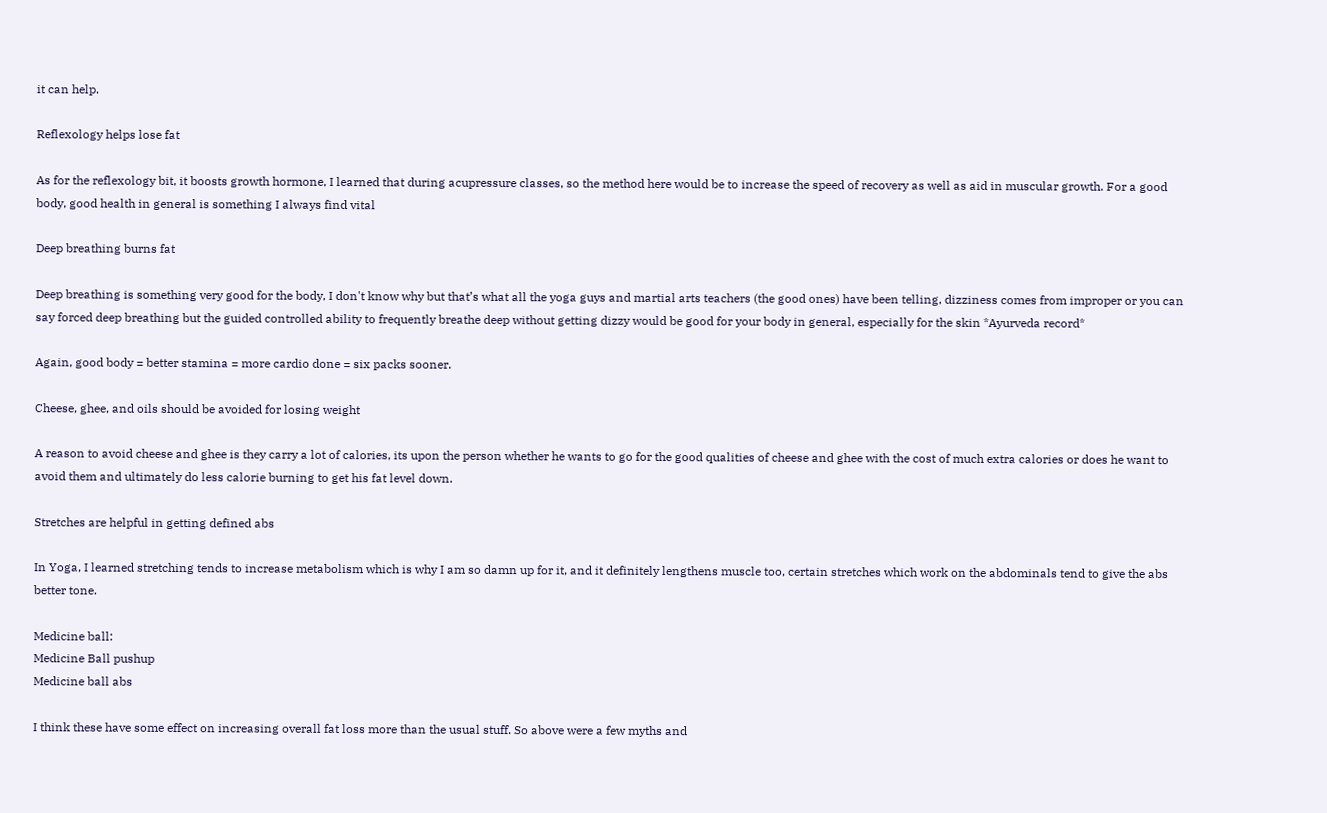it can help.

Reflexology helps lose fat

As for the reflexology bit, it boosts growth hormone, I learned that during acupressure classes, so the method here would be to increase the speed of recovery as well as aid in muscular growth. For a good body, good health in general is something I always find vital

Deep breathing burns fat

Deep breathing is something very good for the body, I don't know why but that’s what all the yoga guys and martial arts teachers (the good ones) have been telling, dizziness comes from improper or you can say forced deep breathing but the guided controlled ability to frequently breathe deep without getting dizzy would be good for your body in general, especially for the skin *Ayurveda record*

Again, good body = better stamina = more cardio done = six packs sooner.

Cheese, ghee, and oils should be avoided for losing weight

A reason to avoid cheese and ghee is they carry a lot of calories, its upon the person whether he wants to go for the good qualities of cheese and ghee with the cost of much extra calories or does he want to avoid them and ultimately do less calorie burning to get his fat level down.

Stretches are helpful in getting defined abs

In Yoga, I learned stretching tends to increase metabolism which is why I am so damn up for it, and it definitely lengthens muscle too, certain stretches which work on the abdominals tend to give the abs better tone.

Medicine ball:
Medicine Ball pushup
Medicine ball abs

I think these have some effect on increasing overall fat loss more than the usual stuff. So above were a few myths and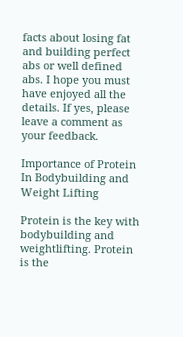facts about losing fat and building perfect abs or well defined abs. I hope you must have enjoyed all the details. If yes, please leave a comment as your feedback.

Importance of Protein In Bodybuilding and Weight Lifting

Protein is the key with bodybuilding and weightlifting. Protein is the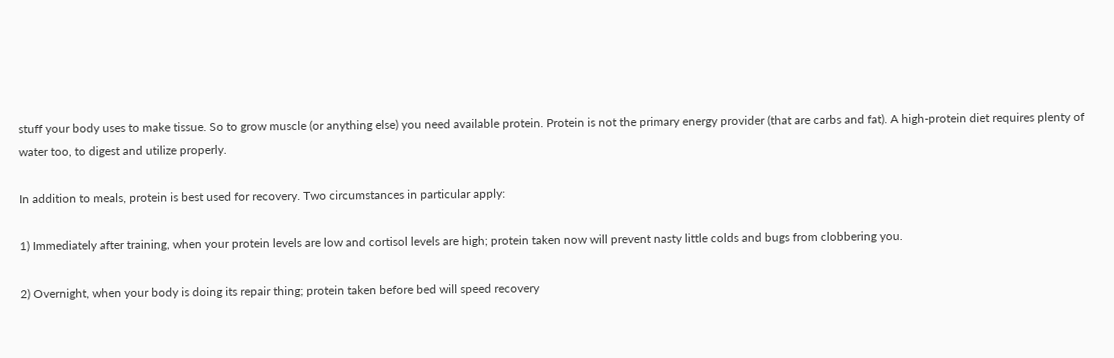stuff your body uses to make tissue. So to grow muscle (or anything else) you need available protein. Protein is not the primary energy provider (that are carbs and fat). A high-protein diet requires plenty of water too, to digest and utilize properly.

In addition to meals, protein is best used for recovery. Two circumstances in particular apply:

1) Immediately after training, when your protein levels are low and cortisol levels are high; protein taken now will prevent nasty little colds and bugs from clobbering you.

2) Overnight, when your body is doing its repair thing; protein taken before bed will speed recovery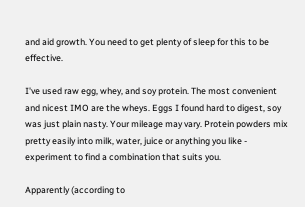and aid growth. You need to get plenty of sleep for this to be effective.

I've used raw egg, whey, and soy protein. The most convenient and nicest IMO are the wheys. Eggs I found hard to digest, soy was just plain nasty. Your mileage may vary. Protein powders mix pretty easily into milk, water, juice or anything you like - experiment to find a combination that suits you.

Apparently (according to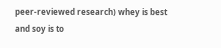peer-reviewed research) whey is best and soy is to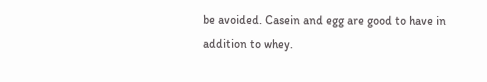be avoided. Casein and egg are good to have in addition to whey.